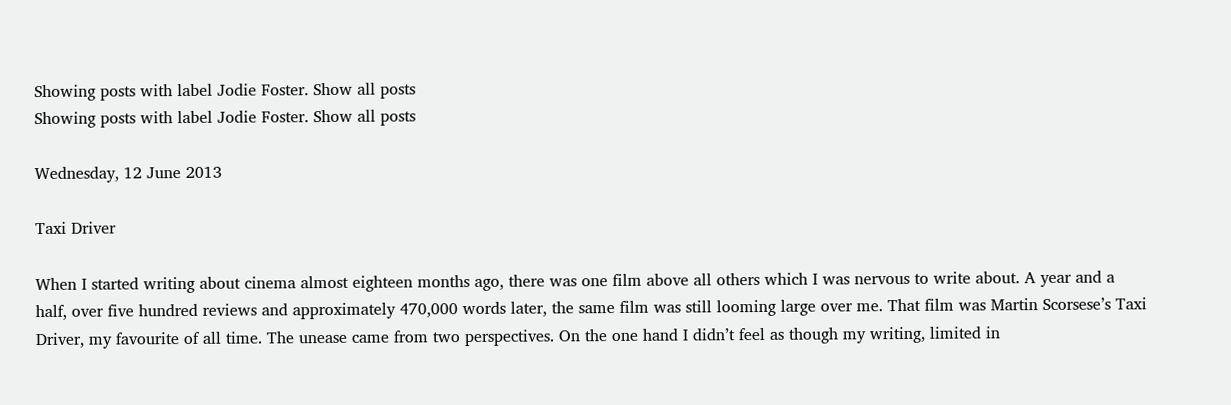Showing posts with label Jodie Foster. Show all posts
Showing posts with label Jodie Foster. Show all posts

Wednesday, 12 June 2013

Taxi Driver

When I started writing about cinema almost eighteen months ago, there was one film above all others which I was nervous to write about. A year and a half, over five hundred reviews and approximately 470,000 words later, the same film was still looming large over me. That film was Martin Scorsese’s Taxi Driver, my favourite of all time. The unease came from two perspectives. On the one hand I didn’t feel as though my writing, limited in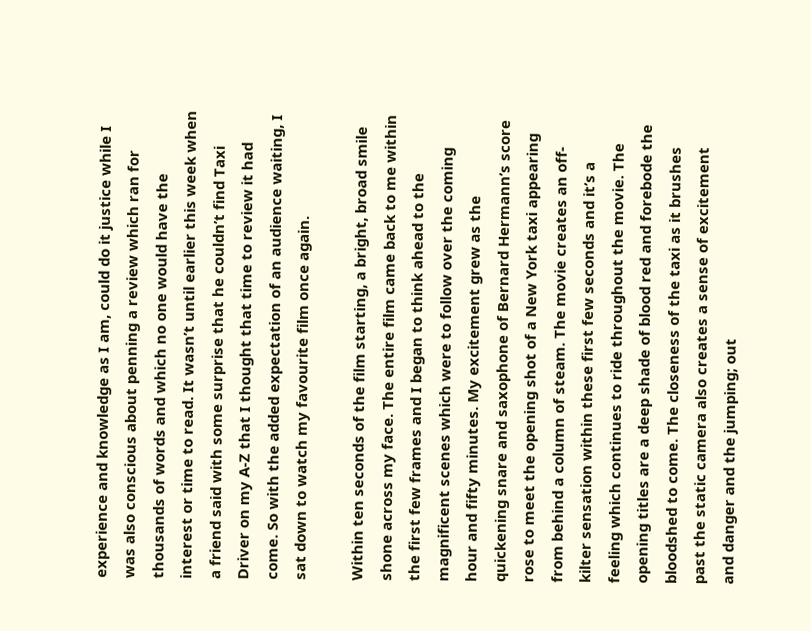experience and knowledge as I am, could do it justice while I was also conscious about penning a review which ran for thousands of words and which no one would have the interest or time to read. It wasn’t until earlier this week when a friend said with some surprise that he couldn’t find Taxi Driver on my A-Z that I thought that time to review it had come. So with the added expectation of an audience waiting, I sat down to watch my favourite film once again.

Within ten seconds of the film starting, a bright, broad smile shone across my face. The entire film came back to me within the first few frames and I began to think ahead to the magnificent scenes which were to follow over the coming hour and fifty minutes. My excitement grew as the quickening snare and saxophone of Bernard Hermann’s score rose to meet the opening shot of a New York taxi appearing from behind a column of steam. The movie creates an off-kilter sensation within these first few seconds and it’s a feeling which continues to ride throughout the movie. The opening titles are a deep shade of blood red and forebode the bloodshed to come. The closeness of the taxi as it brushes past the static camera also creates a sense of excitement and danger and the jumping; out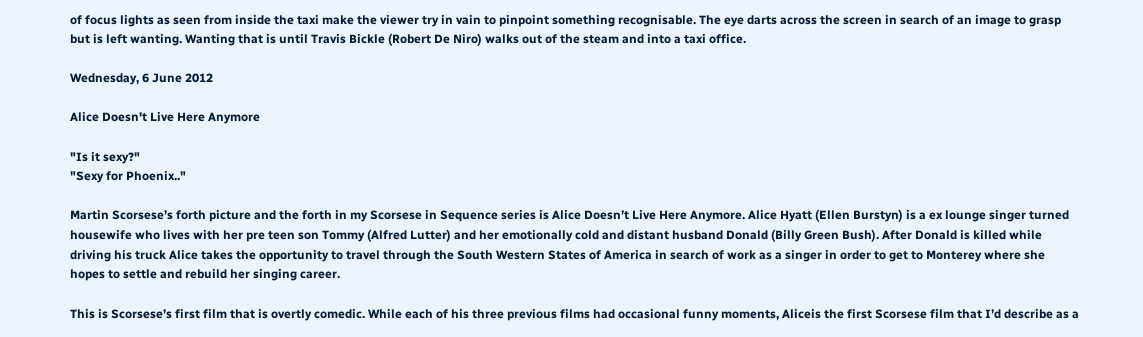of focus lights as seen from inside the taxi make the viewer try in vain to pinpoint something recognisable. The eye darts across the screen in search of an image to grasp but is left wanting. Wanting that is until Travis Bickle (Robert De Niro) walks out of the steam and into a taxi office.

Wednesday, 6 June 2012

Alice Doesn't Live Here Anymore

"Is it sexy?"
"Sexy for Phoenix.."

Martin Scorsese’s forth picture and the forth in my Scorsese in Sequence series is Alice Doesn’t Live Here Anymore. Alice Hyatt (Ellen Burstyn) is a ex lounge singer turned housewife who lives with her pre teen son Tommy (Alfred Lutter) and her emotionally cold and distant husband Donald (Billy Green Bush). After Donald is killed while driving his truck Alice takes the opportunity to travel through the South Western States of America in search of work as a singer in order to get to Monterey where she hopes to settle and rebuild her singing career.

This is Scorsese’s first film that is overtly comedic. While each of his three previous films had occasional funny moments, Aliceis the first Scorsese film that I’d describe as a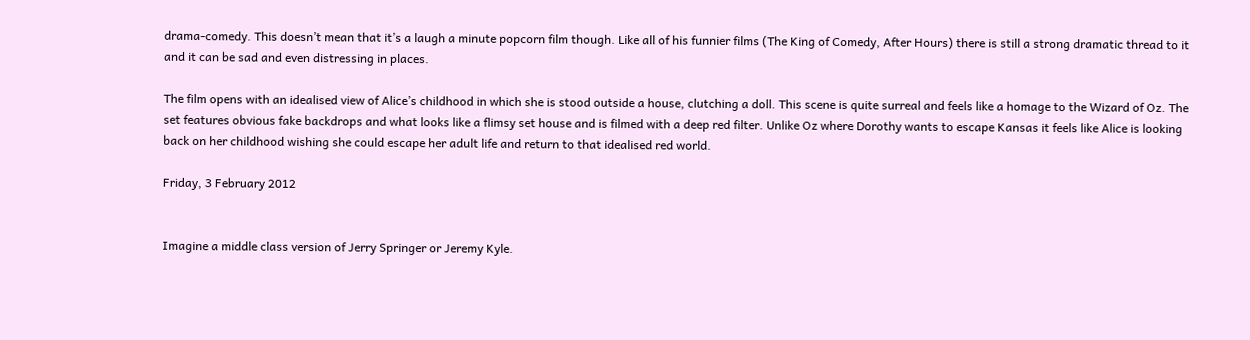drama-comedy. This doesn’t mean that it’s a laugh a minute popcorn film though. Like all of his funnier films (The King of Comedy, After Hours) there is still a strong dramatic thread to it and it can be sad and even distressing in places.

The film opens with an idealised view of Alice’s childhood in which she is stood outside a house, clutching a doll. This scene is quite surreal and feels like a homage to the Wizard of Oz. The set features obvious fake backdrops and what looks like a flimsy set house and is filmed with a deep red filter. Unlike Oz where Dorothy wants to escape Kansas it feels like Alice is looking back on her childhood wishing she could escape her adult life and return to that idealised red world.

Friday, 3 February 2012


Imagine a middle class version of Jerry Springer or Jeremy Kyle.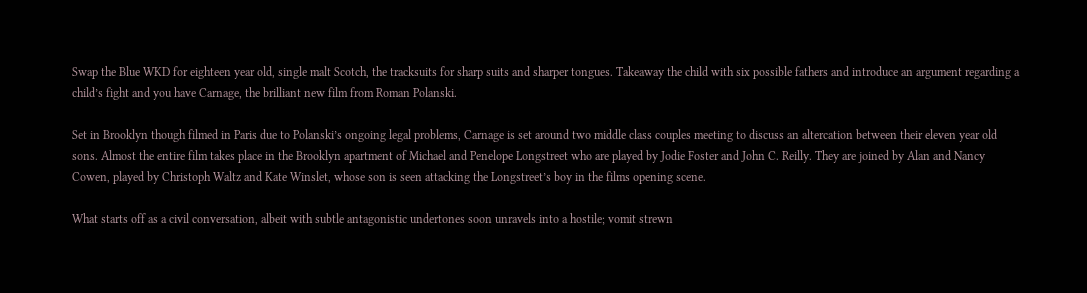Swap the Blue WKD for eighteen year old, single malt Scotch, the tracksuits for sharp suits and sharper tongues. Takeaway the child with six possible fathers and introduce an argument regarding a child’s fight and you have Carnage, the brilliant new film from Roman Polanski.

Set in Brooklyn though filmed in Paris due to Polanski’s ongoing legal problems, Carnage is set around two middle class couples meeting to discuss an altercation between their eleven year old sons. Almost the entire film takes place in the Brooklyn apartment of Michael and Penelope Longstreet who are played by Jodie Foster and John C. Reilly. They are joined by Alan and Nancy Cowen, played by Christoph Waltz and Kate Winslet, whose son is seen attacking the Longstreet’s boy in the films opening scene.

What starts off as a civil conversation, albeit with subtle antagonistic undertones soon unravels into a hostile; vomit strewn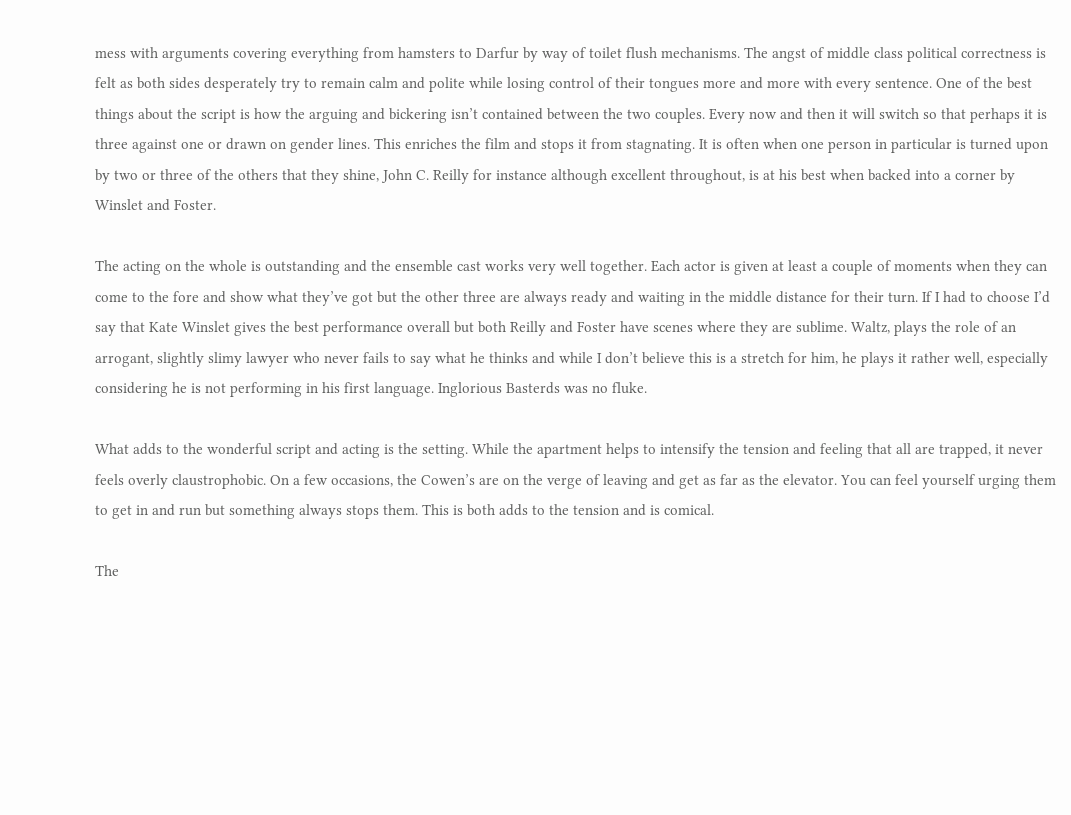mess with arguments covering everything from hamsters to Darfur by way of toilet flush mechanisms. The angst of middle class political correctness is felt as both sides desperately try to remain calm and polite while losing control of their tongues more and more with every sentence. One of the best things about the script is how the arguing and bickering isn’t contained between the two couples. Every now and then it will switch so that perhaps it is three against one or drawn on gender lines. This enriches the film and stops it from stagnating. It is often when one person in particular is turned upon by two or three of the others that they shine, John C. Reilly for instance although excellent throughout, is at his best when backed into a corner by Winslet and Foster.

The acting on the whole is outstanding and the ensemble cast works very well together. Each actor is given at least a couple of moments when they can come to the fore and show what they’ve got but the other three are always ready and waiting in the middle distance for their turn. If I had to choose I’d say that Kate Winslet gives the best performance overall but both Reilly and Foster have scenes where they are sublime. Waltz, plays the role of an arrogant, slightly slimy lawyer who never fails to say what he thinks and while I don’t believe this is a stretch for him, he plays it rather well, especially considering he is not performing in his first language. Inglorious Basterds was no fluke.

What adds to the wonderful script and acting is the setting. While the apartment helps to intensify the tension and feeling that all are trapped, it never feels overly claustrophobic. On a few occasions, the Cowen’s are on the verge of leaving and get as far as the elevator. You can feel yourself urging them to get in and run but something always stops them. This is both adds to the tension and is comical.

The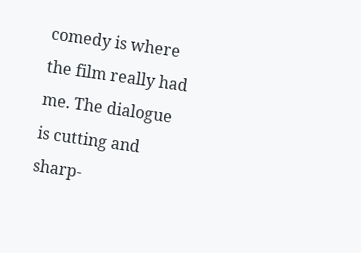comedy is where the film really had me. The dialogue is cutting and sharp-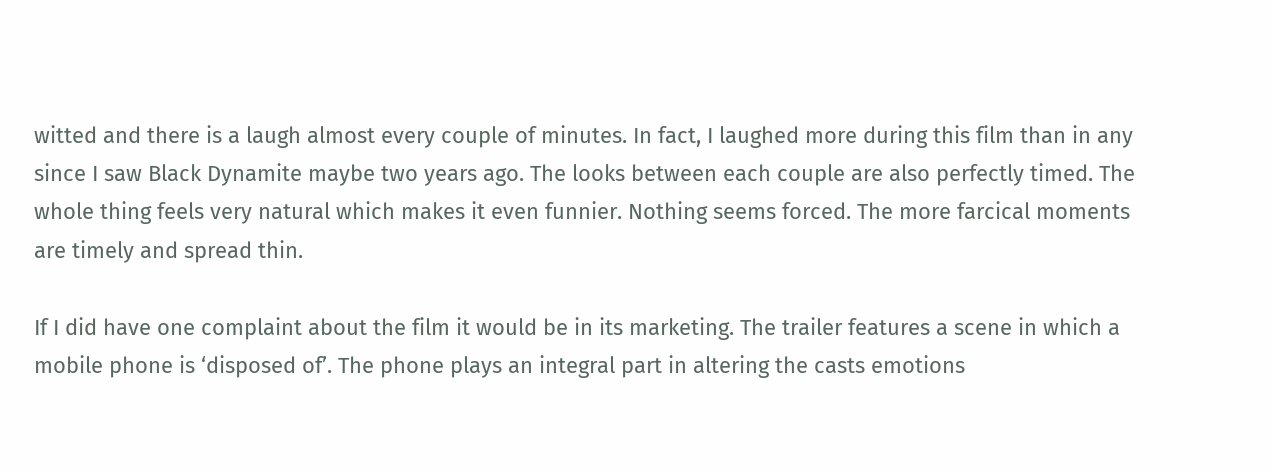witted and there is a laugh almost every couple of minutes. In fact, I laughed more during this film than in any since I saw Black Dynamite maybe two years ago. The looks between each couple are also perfectly timed. The whole thing feels very natural which makes it even funnier. Nothing seems forced. The more farcical moments are timely and spread thin.

If I did have one complaint about the film it would be in its marketing. The trailer features a scene in which a mobile phone is ‘disposed of’. The phone plays an integral part in altering the casts emotions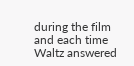during the film and each time Waltz answered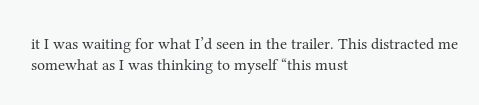it I was waiting for what I’d seen in the trailer. This distracted me somewhat as I was thinking to myself “this must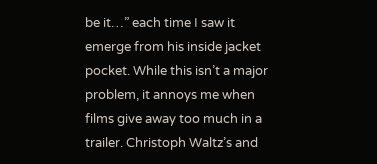be it…” each time I saw it emerge from his inside jacket pocket. While this isn’t a major problem, it annoys me when films give away too much in a trailer. Christoph Waltz’s and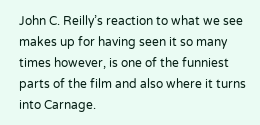John C. Reilly’s reaction to what we see makes up for having seen it so many times however, is one of the funniest parts of the film and also where it turns into Carnage.